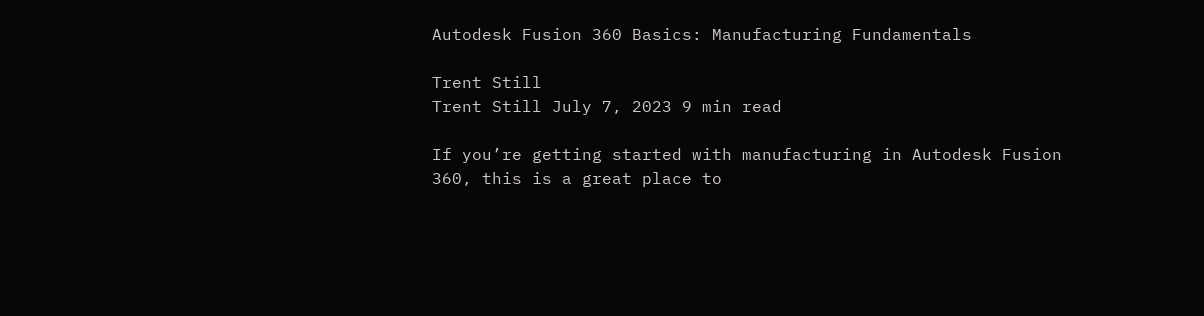Autodesk Fusion 360 Basics: Manufacturing Fundamentals

Trent Still
Trent Still July 7, 2023 9 min read

If you’re getting started with manufacturing in Autodesk Fusion 360, this is a great place to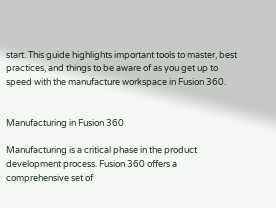start. This guide highlights important tools to master, best practices, and things to be aware of as you get up to speed with the manufacture workspace in Fusion 360.


Manufacturing in Fusion 360

Manufacturing is a critical phase in the product development process. Fusion 360 offers a comprehensive set of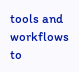tools and workflows to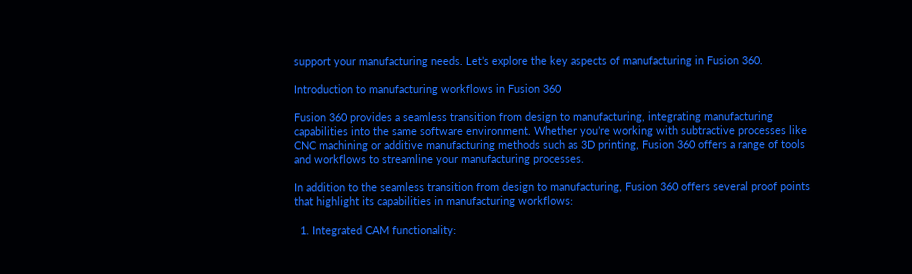support your manufacturing needs. Let’s explore the key aspects of manufacturing in Fusion 360.

Introduction to manufacturing workflows in Fusion 360

Fusion 360 provides a seamless transition from design to manufacturing, integrating manufacturing capabilities into the same software environment. Whether you’re working with subtractive processes like CNC machining or additive manufacturing methods such as 3D printing, Fusion 360 offers a range of tools and workflows to streamline your manufacturing processes.

In addition to the seamless transition from design to manufacturing, Fusion 360 offers several proof points that highlight its capabilities in manufacturing workflows:

  1. Integrated CAM functionality: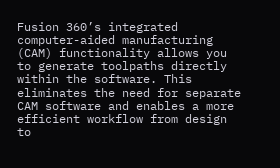Fusion 360’s integrated computer-aided manufacturing (CAM) functionality allows you to generate toolpaths directly within the software. This eliminates the need for separate CAM software and enables a more efficient workflow from design to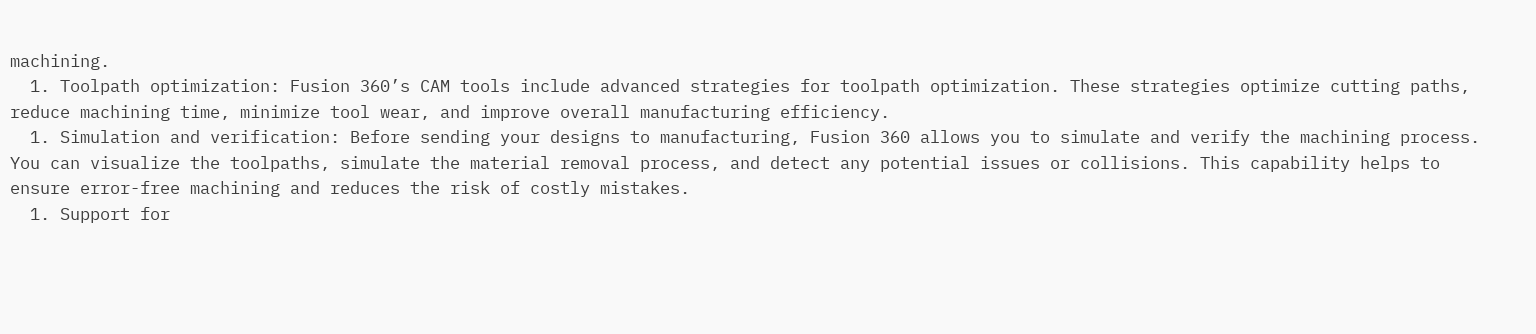machining.
  1. Toolpath optimization: Fusion 360’s CAM tools include advanced strategies for toolpath optimization. These strategies optimize cutting paths, reduce machining time, minimize tool wear, and improve overall manufacturing efficiency.
  1. Simulation and verification: Before sending your designs to manufacturing, Fusion 360 allows you to simulate and verify the machining process. You can visualize the toolpaths, simulate the material removal process, and detect any potential issues or collisions. This capability helps to ensure error-free machining and reduces the risk of costly mistakes.
  1. Support for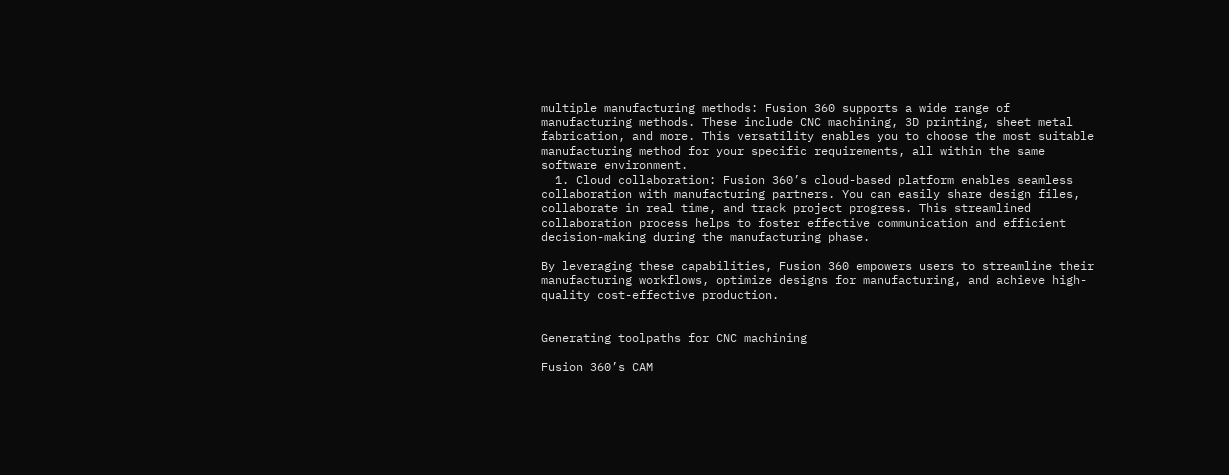multiple manufacturing methods: Fusion 360 supports a wide range of manufacturing methods. These include CNC machining, 3D printing, sheet metal fabrication, and more. This versatility enables you to choose the most suitable manufacturing method for your specific requirements, all within the same software environment.
  1. Cloud collaboration: Fusion 360’s cloud-based platform enables seamless collaboration with manufacturing partners. You can easily share design files, collaborate in real time, and track project progress. This streamlined collaboration process helps to foster effective communication and efficient decision-making during the manufacturing phase.

By leveraging these capabilities, Fusion 360 empowers users to streamline their manufacturing workflows, optimize designs for manufacturing, and achieve high-quality cost-effective production.


Generating toolpaths for CNC machining

Fusion 360’s CAM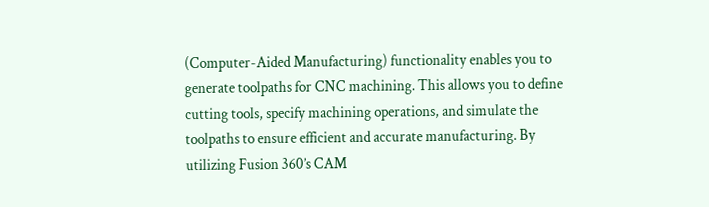(Computer-Aided Manufacturing) functionality enables you to generate toolpaths for CNC machining. This allows you to define cutting tools, specify machining operations, and simulate the toolpaths to ensure efficient and accurate manufacturing. By utilizing Fusion 360’s CAM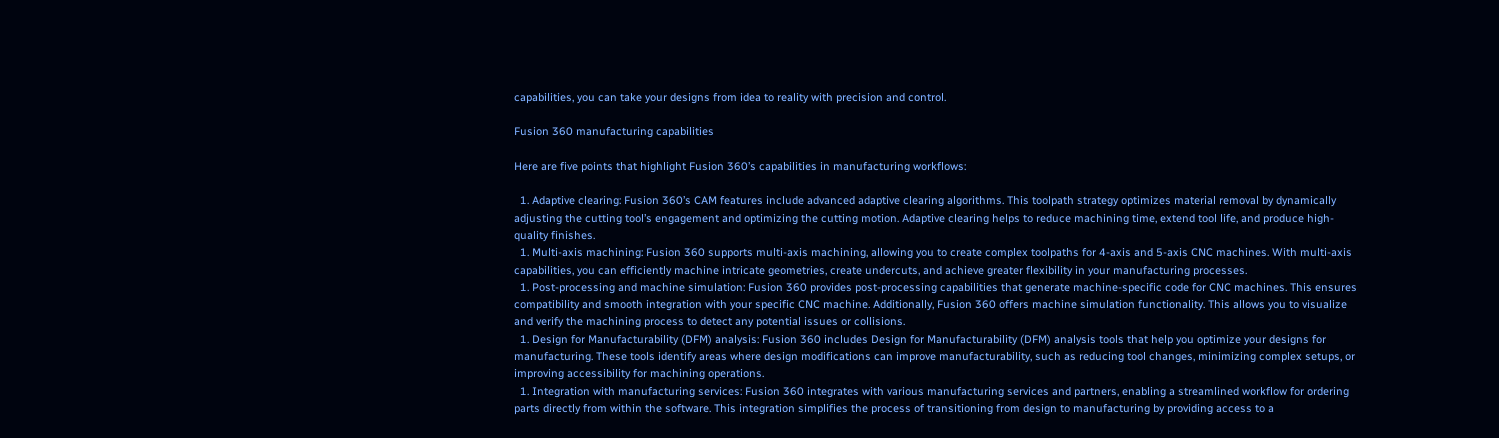capabilities, you can take your designs from idea to reality with precision and control.

Fusion 360 manufacturing capabilities

Here are five points that highlight Fusion 360’s capabilities in manufacturing workflows:

  1. Adaptive clearing: Fusion 360’s CAM features include advanced adaptive clearing algorithms. This toolpath strategy optimizes material removal by dynamically adjusting the cutting tool’s engagement and optimizing the cutting motion. Adaptive clearing helps to reduce machining time, extend tool life, and produce high-quality finishes.
  1. Multi-axis machining: Fusion 360 supports multi-axis machining, allowing you to create complex toolpaths for 4-axis and 5-axis CNC machines. With multi-axis capabilities, you can efficiently machine intricate geometries, create undercuts, and achieve greater flexibility in your manufacturing processes.
  1. Post-processing and machine simulation: Fusion 360 provides post-processing capabilities that generate machine-specific code for CNC machines. This ensures compatibility and smooth integration with your specific CNC machine. Additionally, Fusion 360 offers machine simulation functionality. This allows you to visualize and verify the machining process to detect any potential issues or collisions.
  1. Design for Manufacturability (DFM) analysis: Fusion 360 includes Design for Manufacturability (DFM) analysis tools that help you optimize your designs for manufacturing. These tools identify areas where design modifications can improve manufacturability, such as reducing tool changes, minimizing complex setups, or improving accessibility for machining operations.
  1. Integration with manufacturing services: Fusion 360 integrates with various manufacturing services and partners, enabling a streamlined workflow for ordering parts directly from within the software. This integration simplifies the process of transitioning from design to manufacturing by providing access to a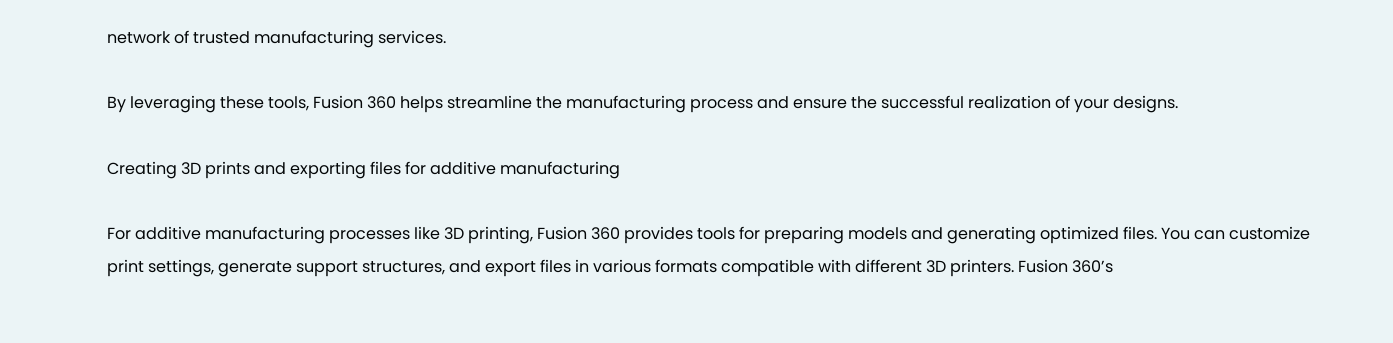network of trusted manufacturing services.

By leveraging these tools, Fusion 360 helps streamline the manufacturing process and ensure the successful realization of your designs.

Creating 3D prints and exporting files for additive manufacturing

For additive manufacturing processes like 3D printing, Fusion 360 provides tools for preparing models and generating optimized files. You can customize print settings, generate support structures, and export files in various formats compatible with different 3D printers. Fusion 360’s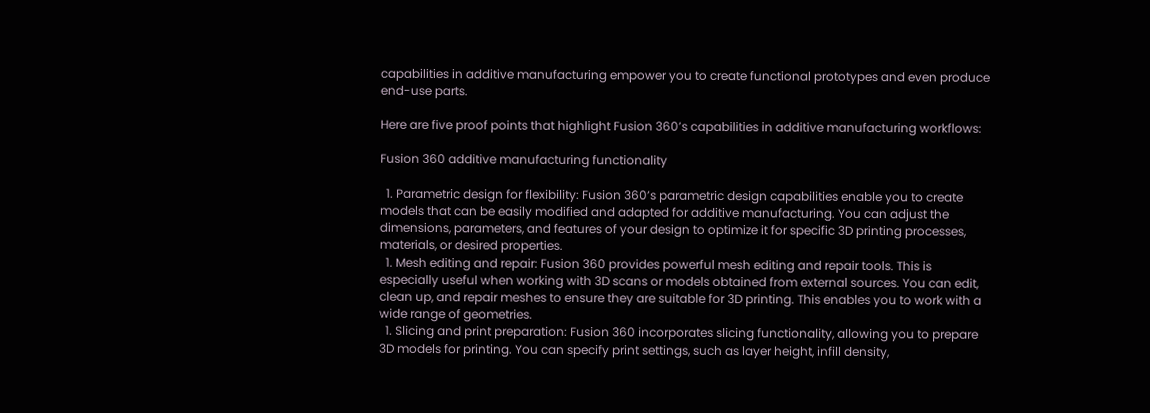capabilities in additive manufacturing empower you to create functional prototypes and even produce end-use parts.

Here are five proof points that highlight Fusion 360’s capabilities in additive manufacturing workflows:

Fusion 360 additive manufacturing functionality

  1. Parametric design for flexibility: Fusion 360’s parametric design capabilities enable you to create models that can be easily modified and adapted for additive manufacturing. You can adjust the dimensions, parameters, and features of your design to optimize it for specific 3D printing processes, materials, or desired properties.
  1. Mesh editing and repair: Fusion 360 provides powerful mesh editing and repair tools. This is especially useful when working with 3D scans or models obtained from external sources. You can edit, clean up, and repair meshes to ensure they are suitable for 3D printing. This enables you to work with a wide range of geometries.
  1. Slicing and print preparation: Fusion 360 incorporates slicing functionality, allowing you to prepare 3D models for printing. You can specify print settings, such as layer height, infill density,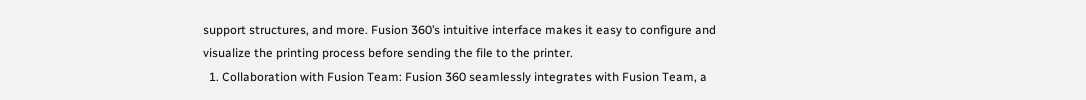support structures, and more. Fusion 360’s intuitive interface makes it easy to configure and visualize the printing process before sending the file to the printer.
  1. Collaboration with Fusion Team: Fusion 360 seamlessly integrates with Fusion Team, a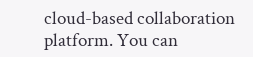cloud-based collaboration platform. You can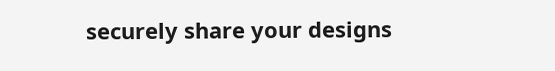securely share your designs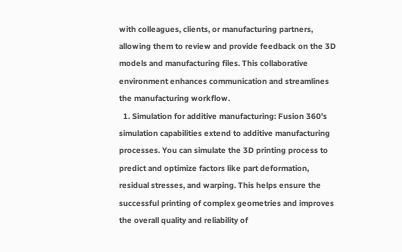with colleagues, clients, or manufacturing partners, allowing them to review and provide feedback on the 3D models and manufacturing files. This collaborative environment enhances communication and streamlines the manufacturing workflow.
  1. Simulation for additive manufacturing: Fusion 360’s simulation capabilities extend to additive manufacturing processes. You can simulate the 3D printing process to predict and optimize factors like part deformation, residual stresses, and warping. This helps ensure the successful printing of complex geometries and improves the overall quality and reliability of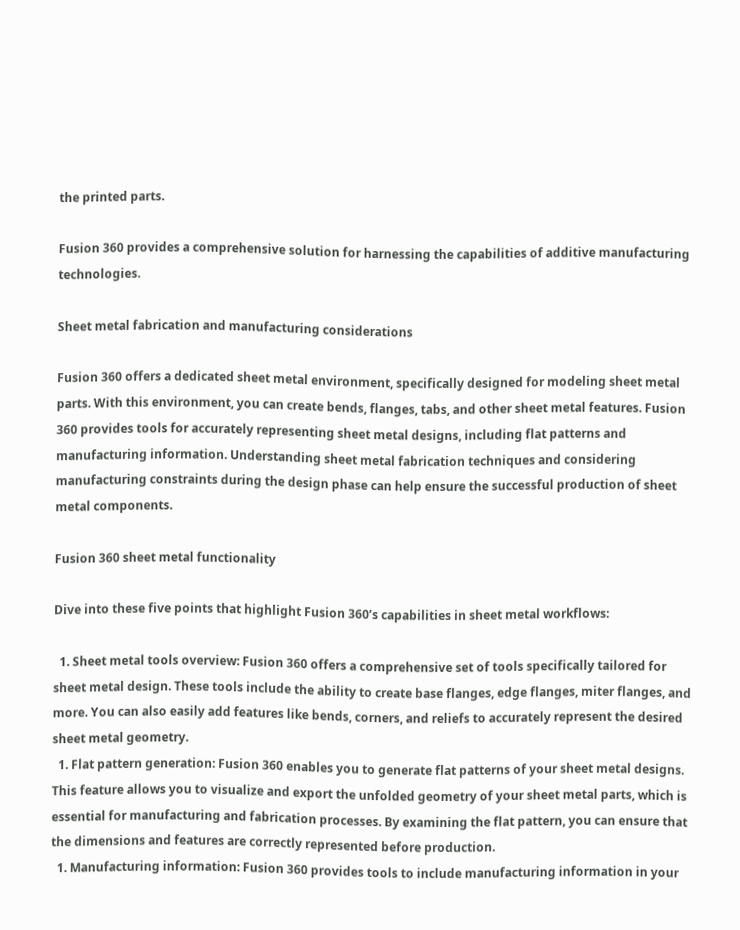the printed parts.

Fusion 360 provides a comprehensive solution for harnessing the capabilities of additive manufacturing technologies.

Sheet metal fabrication and manufacturing considerations

Fusion 360 offers a dedicated sheet metal environment, specifically designed for modeling sheet metal parts. With this environment, you can create bends, flanges, tabs, and other sheet metal features. Fusion 360 provides tools for accurately representing sheet metal designs, including flat patterns and manufacturing information. Understanding sheet metal fabrication techniques and considering manufacturing constraints during the design phase can help ensure the successful production of sheet metal components.

Fusion 360 sheet metal functionality

Dive into these five points that highlight Fusion 360’s capabilities in sheet metal workflows:

  1. Sheet metal tools overview: Fusion 360 offers a comprehensive set of tools specifically tailored for sheet metal design. These tools include the ability to create base flanges, edge flanges, miter flanges, and more. You can also easily add features like bends, corners, and reliefs to accurately represent the desired sheet metal geometry.
  1. Flat pattern generation: Fusion 360 enables you to generate flat patterns of your sheet metal designs. This feature allows you to visualize and export the unfolded geometry of your sheet metal parts, which is essential for manufacturing and fabrication processes. By examining the flat pattern, you can ensure that the dimensions and features are correctly represented before production.
  1. Manufacturing information: Fusion 360 provides tools to include manufacturing information in your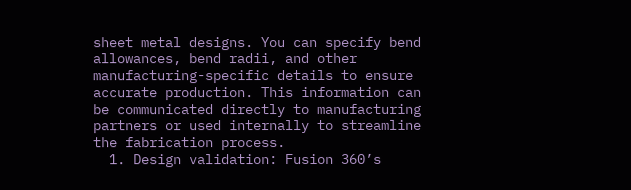sheet metal designs. You can specify bend allowances, bend radii, and other manufacturing-specific details to ensure accurate production. This information can be communicated directly to manufacturing partners or used internally to streamline the fabrication process.
  1. Design validation: Fusion 360’s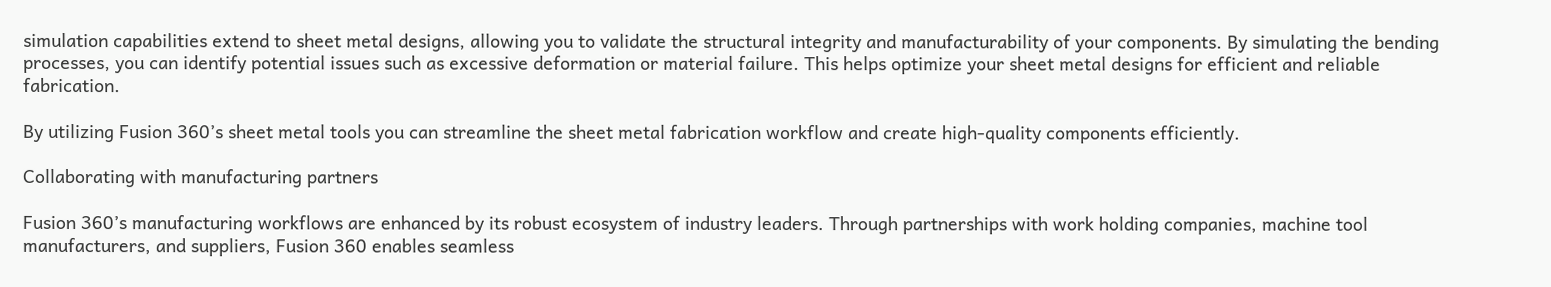simulation capabilities extend to sheet metal designs, allowing you to validate the structural integrity and manufacturability of your components. By simulating the bending processes, you can identify potential issues such as excessive deformation or material failure. This helps optimize your sheet metal designs for efficient and reliable fabrication.

By utilizing Fusion 360’s sheet metal tools you can streamline the sheet metal fabrication workflow and create high-quality components efficiently.

Collaborating with manufacturing partners

Fusion 360’s manufacturing workflows are enhanced by its robust ecosystem of industry leaders. Through partnerships with work holding companies, machine tool manufacturers, and suppliers, Fusion 360 enables seamless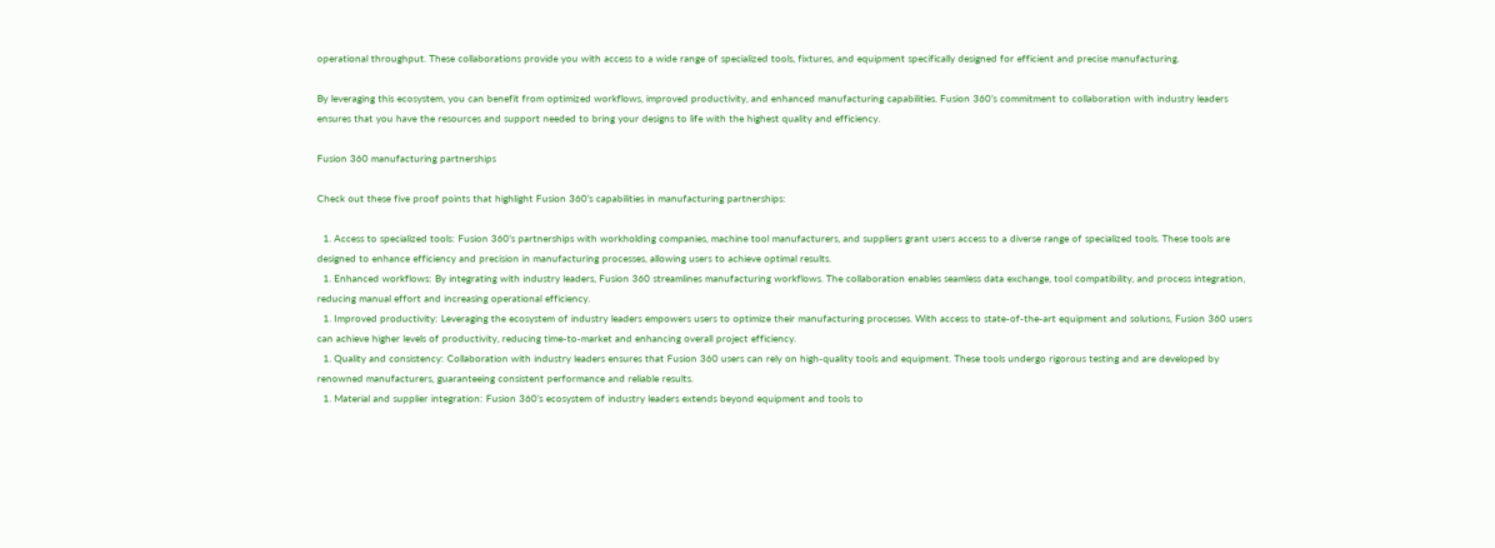operational throughput. These collaborations provide you with access to a wide range of specialized tools, fixtures, and equipment specifically designed for efficient and precise manufacturing.

By leveraging this ecosystem, you can benefit from optimized workflows, improved productivity, and enhanced manufacturing capabilities. Fusion 360’s commitment to collaboration with industry leaders ensures that you have the resources and support needed to bring your designs to life with the highest quality and efficiency.

Fusion 360 manufacturing partnerships

Check out these five proof points that highlight Fusion 360’s capabilities in manufacturing partnerships:

  1. Access to specialized tools: Fusion 360’s partnerships with workholding companies, machine tool manufacturers, and suppliers grant users access to a diverse range of specialized tools. These tools are designed to enhance efficiency and precision in manufacturing processes, allowing users to achieve optimal results.
  1. Enhanced workflows: By integrating with industry leaders, Fusion 360 streamlines manufacturing workflows. The collaboration enables seamless data exchange, tool compatibility, and process integration, reducing manual effort and increasing operational efficiency.
  1. Improved productivity: Leveraging the ecosystem of industry leaders empowers users to optimize their manufacturing processes. With access to state-of-the-art equipment and solutions, Fusion 360 users can achieve higher levels of productivity, reducing time-to-market and enhancing overall project efficiency.
  1. Quality and consistency: Collaboration with industry leaders ensures that Fusion 360 users can rely on high-quality tools and equipment. These tools undergo rigorous testing and are developed by renowned manufacturers, guaranteeing consistent performance and reliable results.
  1. Material and supplier integration: Fusion 360’s ecosystem of industry leaders extends beyond equipment and tools to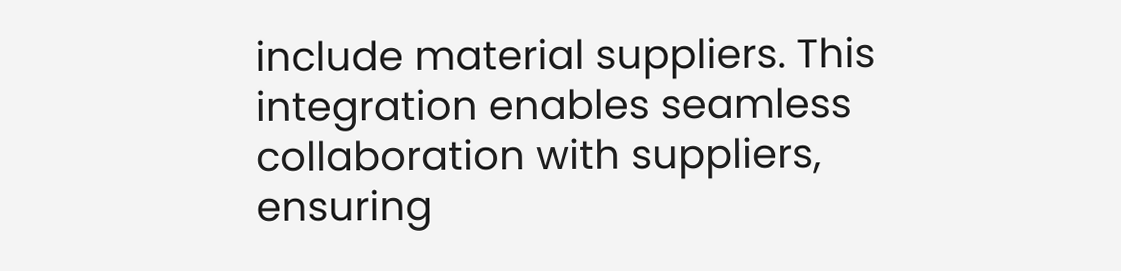include material suppliers. This integration enables seamless collaboration with suppliers, ensuring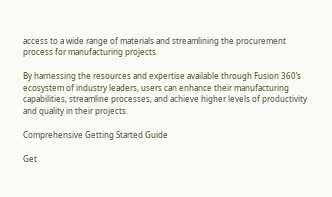access to a wide range of materials and streamlining the procurement process for manufacturing projects.

By harnessing the resources and expertise available through Fusion 360’s ecosystem of industry leaders, users can enhance their manufacturing capabilities, streamline processes, and achieve higher levels of productivity and quality in their projects.

Comprehensive Getting Started Guide

Get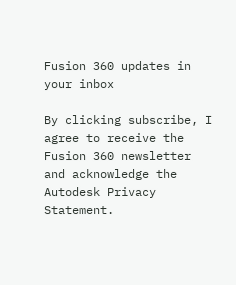Fusion 360 updates in your inbox

By clicking subscribe, I agree to receive the Fusion 360 newsletter and acknowledge the Autodesk Privacy Statement.